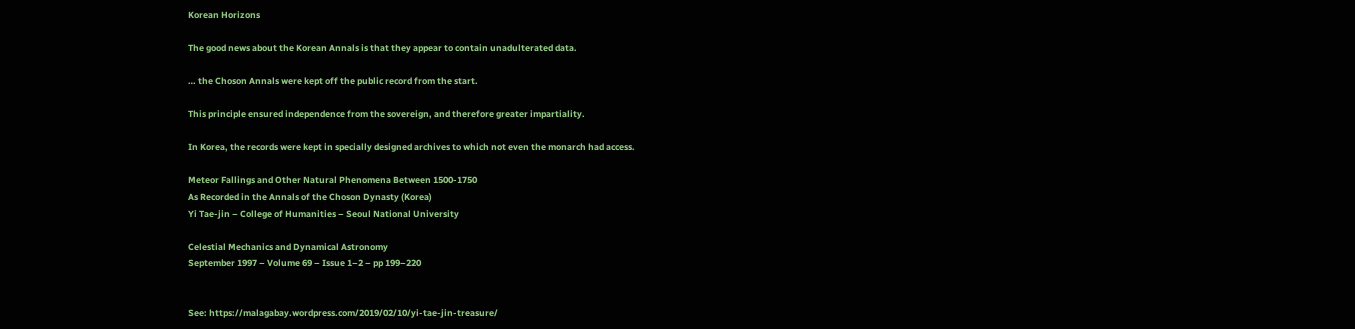Korean Horizons

The good news about the Korean Annals is that they appear to contain unadulterated data.

… the Choson Annals were kept off the public record from the start.

This principle ensured independence from the sovereign, and therefore greater impartiality.

In Korea, the records were kept in specially designed archives to which not even the monarch had access.

Meteor Fallings and Other Natural Phenomena Between 1500-1750
As Recorded in the Annals of the Choson Dynasty (Korea)
Yi Tae-jin – College of Humanities – Seoul National University

Celestial Mechanics and Dynamical Astronomy
September 1997 – Volume 69 – Issue 1–2 – pp 199–220


See: https://malagabay.wordpress.com/2019/02/10/yi-tae-jin-treasure/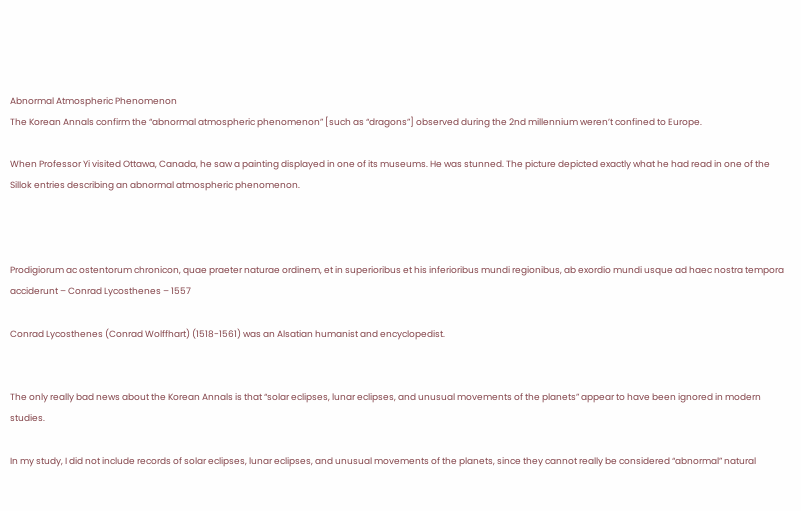Abnormal Atmospheric Phenomenon
The Korean Annals confirm the “abnormal atmospheric phenomenon” [such as “dragons”] observed during the 2nd millennium weren’t confined to Europe.

When Professor Yi visited Ottawa, Canada, he saw a painting displayed in one of its museums. He was stunned. The picture depicted exactly what he had read in one of the Sillok entries describing an abnormal atmospheric phenomenon.



Prodigiorum ac ostentorum chronicon, quae praeter naturae ordinem, et in superioribus et his inferioribus mundi regionibus, ab exordio mundi usque ad haec nostra tempora acciderunt – Conrad Lycosthenes – 1557

Conrad Lycosthenes (Conrad Wolffhart) (1518-1561) was an Alsatian humanist and encyclopedist.


The only really bad news about the Korean Annals is that “solar eclipses, lunar eclipses, and unusual movements of the planets” appear to have been ignored in modern studies.

In my study, I did not include records of solar eclipses, lunar eclipses, and unusual movements of the planets, since they cannot really be considered “abnormal” natural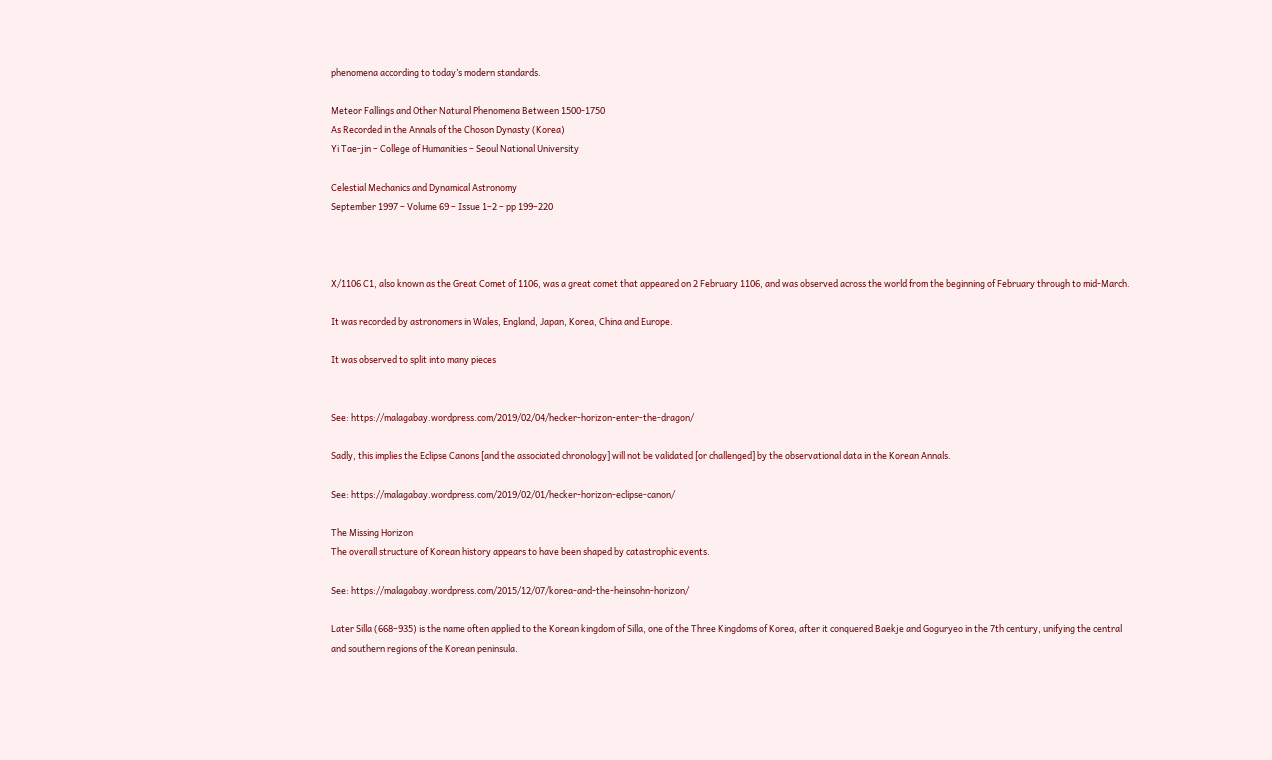phenomena according to today’s modern standards.

Meteor Fallings and Other Natural Phenomena Between 1500-1750
As Recorded in the Annals of the Choson Dynasty (Korea)
Yi Tae-jin – College of Humanities – Seoul National University

Celestial Mechanics and Dynamical Astronomy
September 1997 – Volume 69 – Issue 1–2 – pp 199–220



X/1106 C1, also known as the Great Comet of 1106, was a great comet that appeared on 2 February 1106, and was observed across the world from the beginning of February through to mid-March.

It was recorded by astronomers in Wales, England, Japan, Korea, China and Europe.

It was observed to split into many pieces


See: https://malagabay.wordpress.com/2019/02/04/hecker-horizon-enter-the-dragon/

Sadly, this implies the Eclipse Canons [and the associated chronology] will not be validated [or challenged] by the observational data in the Korean Annals.

See: https://malagabay.wordpress.com/2019/02/01/hecker-horizon-eclipse-canon/

The Missing Horizon
The overall structure of Korean history appears to have been shaped by catastrophic events.

See: https://malagabay.wordpress.com/2015/12/07/korea-and-the-heinsohn-horizon/

Later Silla (668–935) is the name often applied to the Korean kingdom of Silla, one of the Three Kingdoms of Korea, after it conquered Baekje and Goguryeo in the 7th century, unifying the central and southern regions of the Korean peninsula.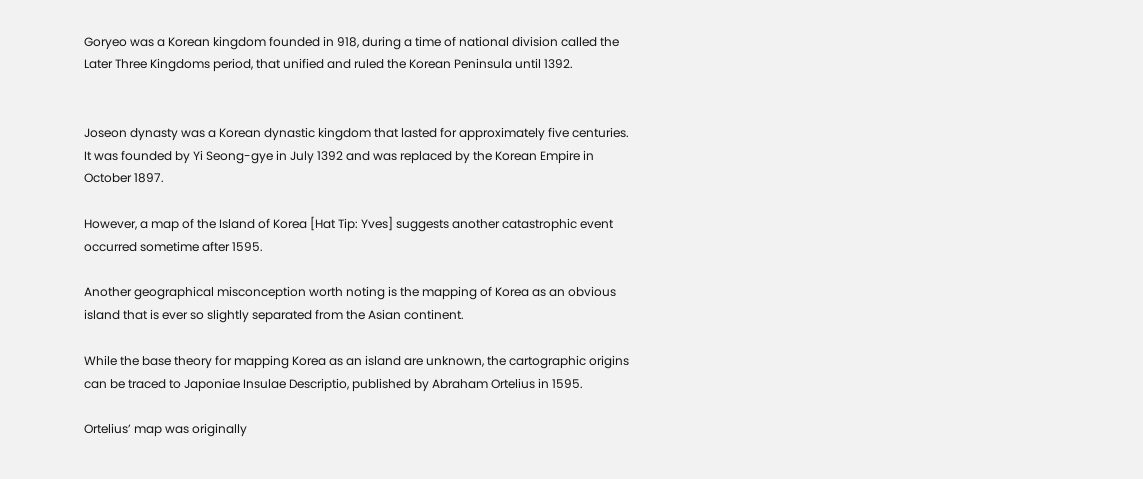Goryeo was a Korean kingdom founded in 918, during a time of national division called the Later Three Kingdoms period, that unified and ruled the Korean Peninsula until 1392.


Joseon dynasty was a Korean dynastic kingdom that lasted for approximately five centuries. It was founded by Yi Seong-gye in July 1392 and was replaced by the Korean Empire in October 1897.

However, a map of the Island of Korea [Hat Tip: Yves] suggests another catastrophic event occurred sometime after 1595.

Another geographical misconception worth noting is the mapping of Korea as an obvious island that is ever so slightly separated from the Asian continent.

While the base theory for mapping Korea as an island are unknown, the cartographic origins can be traced to Japoniae Insulae Descriptio, published by Abraham Ortelius in 1595.

Ortelius’ map was originally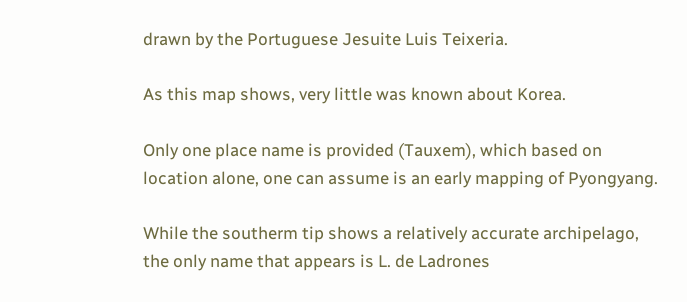drawn by the Portuguese Jesuite Luis Teixeria.

As this map shows, very little was known about Korea.

Only one place name is provided (Tauxem), which based on location alone, one can assume is an early mapping of Pyongyang.

While the southerm tip shows a relatively accurate archipelago, the only name that appears is L. de Ladrones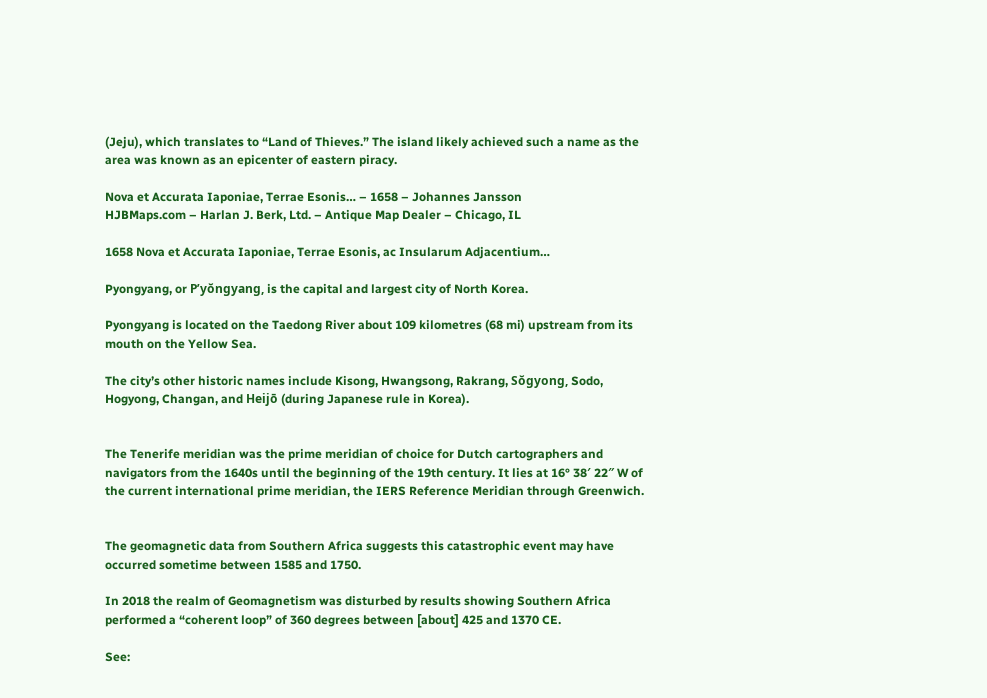(Jeju), which translates to “Land of Thieves.” The island likely achieved such a name as the area was known as an epicenter of eastern piracy.

Nova et Accurata Iaponiae, Terrae Esonis… – 1658 – Johannes Jansson
HJBMaps.com – Harlan J. Berk, Ltd. – Antique Map Dealer – Chicago, IL

1658 Nova et Accurata Iaponiae, Terrae Esonis, ac Insularum Adjacentium…

Pyongyang, or P’yŏngyang, is the capital and largest city of North Korea.

Pyongyang is located on the Taedong River about 109 kilometres (68 mi) upstream from its mouth on the Yellow Sea.

The city’s other historic names include Kisong, Hwangsong, Rakrang, Sŏgyong, Sodo, Hogyong, Changan, and Heijō (during Japanese rule in Korea).


The Tenerife meridian was the prime meridian of choice for Dutch cartographers and navigators from the 1640s until the beginning of the 19th century. It lies at 16° 38′ 22″ W of the current international prime meridian, the IERS Reference Meridian through Greenwich.


The geomagnetic data from Southern Africa suggests this catastrophic event may have occurred sometime between 1585 and 1750.

In 2018 the realm of Geomagnetism was disturbed by results showing Southern Africa performed a “coherent loop” of 360 degrees between [about] 425 and 1370 CE.

See: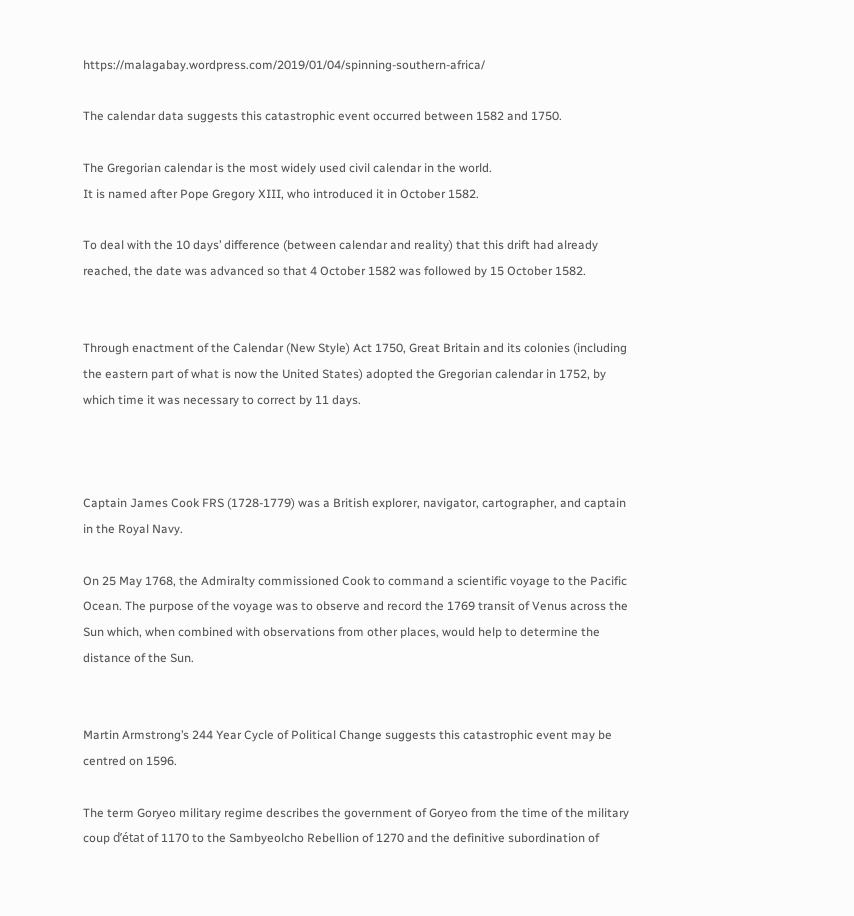https://malagabay.wordpress.com/2019/01/04/spinning-southern-africa/

The calendar data suggests this catastrophic event occurred between 1582 and 1750.

The Gregorian calendar is the most widely used civil calendar in the world.
It is named after Pope Gregory XIII, who introduced it in October 1582.

To deal with the 10 days’ difference (between calendar and reality) that this drift had already reached, the date was advanced so that 4 October 1582 was followed by 15 October 1582.


Through enactment of the Calendar (New Style) Act 1750, Great Britain and its colonies (including the eastern part of what is now the United States) adopted the Gregorian calendar in 1752, by which time it was necessary to correct by 11 days.



Captain James Cook FRS (1728-1779) was a British explorer, navigator, cartographer, and captain in the Royal Navy.

On 25 May 1768, the Admiralty commissioned Cook to command a scientific voyage to the Pacific Ocean. The purpose of the voyage was to observe and record the 1769 transit of Venus across the Sun which, when combined with observations from other places, would help to determine the distance of the Sun.


Martin Armstrong’s 244 Year Cycle of Political Change suggests this catastrophic event may be centred on 1596.

The term Goryeo military regime describes the government of Goryeo from the time of the military coup d’état of 1170 to the Sambyeolcho Rebellion of 1270 and the definitive subordination of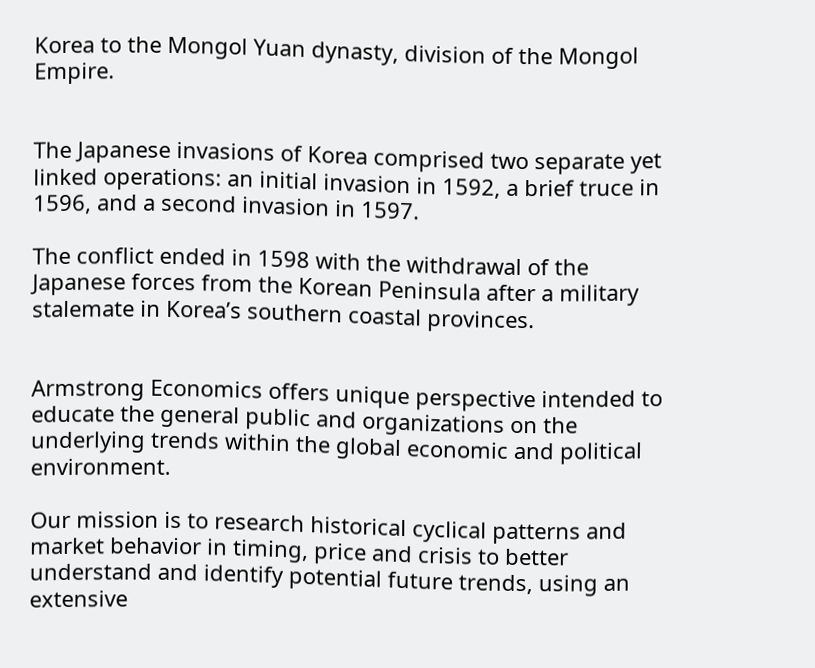Korea to the Mongol Yuan dynasty, division of the Mongol Empire.


The Japanese invasions of Korea comprised two separate yet linked operations: an initial invasion in 1592, a brief truce in 1596, and a second invasion in 1597.

The conflict ended in 1598 with the withdrawal of the Japanese forces from the Korean Peninsula after a military stalemate in Korea’s southern coastal provinces.


Armstrong Economics offers unique perspective intended to educate the general public and organizations on the underlying trends within the global economic and political environment.

Our mission is to research historical cyclical patterns and market behavior in timing, price and crisis to better understand and identify potential future trends, using an extensive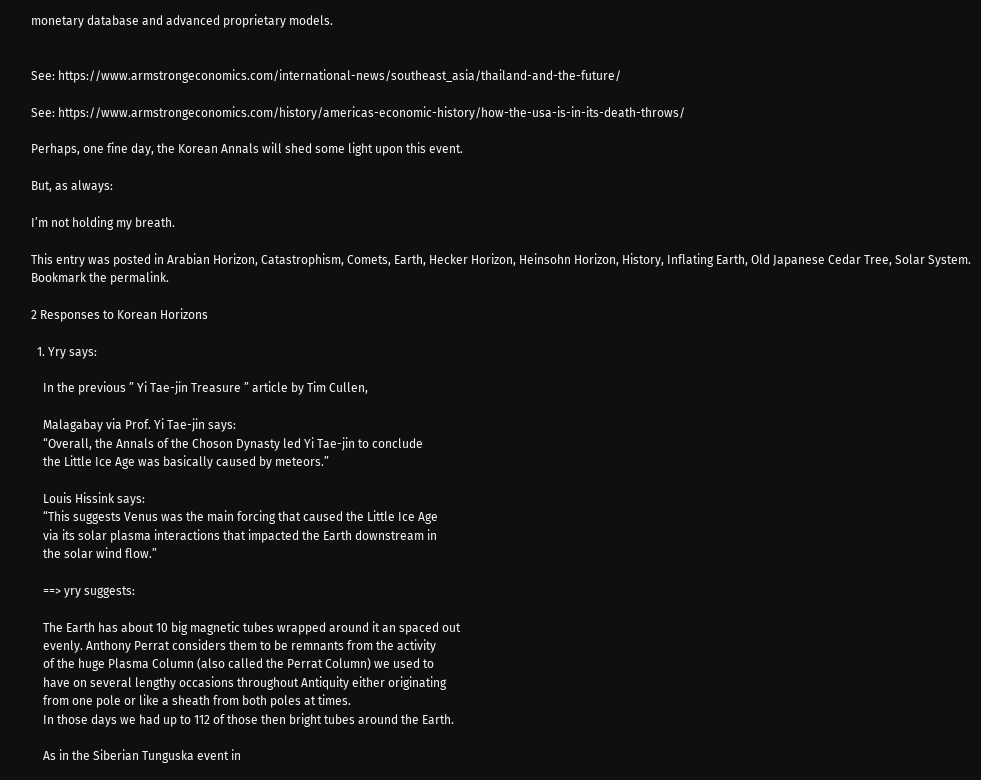monetary database and advanced proprietary models.


See: https://www.armstrongeconomics.com/international-news/southeast_asia/thailand-and-the-future/

See: https://www.armstrongeconomics.com/history/americas-economic-history/how-the-usa-is-in-its-death-throws/

Perhaps, one fine day, the Korean Annals will shed some light upon this event.

But, as always:

I’m not holding my breath.

This entry was posted in Arabian Horizon, Catastrophism, Comets, Earth, Hecker Horizon, Heinsohn Horizon, History, Inflating Earth, Old Japanese Cedar Tree, Solar System. Bookmark the permalink.

2 Responses to Korean Horizons

  1. Yry says:

    In the previous ” Yi Tae-jin Treasure ” article by Tim Cullen,

    Malagabay via Prof. Yi Tae-jin says:
    “Overall, the Annals of the Choson Dynasty led Yi Tae-jin to conclude
    the Little Ice Age was basically caused by meteors.”

    Louis Hissink says:
    “This suggests Venus was the main forcing that caused the Little Ice Age
    via its solar plasma interactions that impacted the Earth downstream in
    the solar wind flow.”

    ==> yry suggests:

    The Earth has about 10 big magnetic tubes wrapped around it an spaced out
    evenly. Anthony Perrat considers them to be remnants from the activity
    of the huge Plasma Column (also called the Perrat Column) we used to
    have on several lengthy occasions throughout Antiquity either originating
    from one pole or like a sheath from both poles at times.
    In those days we had up to 112 of those then bright tubes around the Earth.

    As in the Siberian Tunguska event in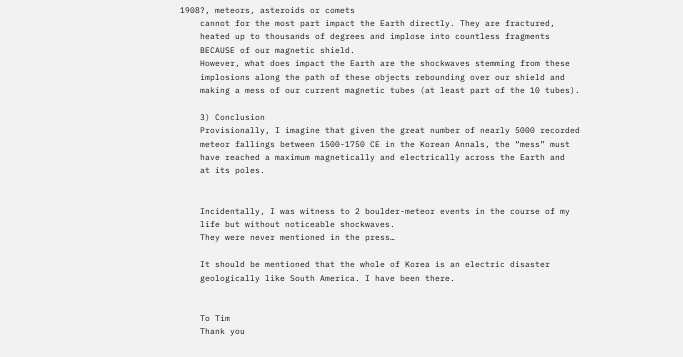1908?, meteors, asteroids or comets
    cannot for the most part impact the Earth directly. They are fractured,
    heated up to thousands of degrees and implose into countless fragments
    BECAUSE of our magnetic shield.
    However, what does impact the Earth are the shockwaves stemming from these
    implosions along the path of these objects rebounding over our shield and
    making a mess of our current magnetic tubes (at least part of the 10 tubes).

    3) Conclusion
    Provisionally, I imagine that given the great number of nearly 5000 recorded
    meteor fallings between 1500-1750 CE in the Korean Annals, the “mess” must
    have reached a maximum magnetically and electrically across the Earth and
    at its poles.


    Incidentally, I was witness to 2 boulder-meteor events in the course of my
    life but without noticeable shockwaves.
    They were never mentioned in the press…

    It should be mentioned that the whole of Korea is an electric disaster
    geologically like South America. I have been there.


    To Tim
    Thank you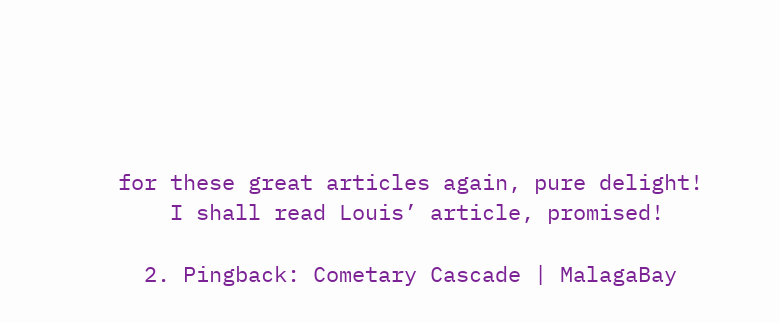for these great articles again, pure delight!
    I shall read Louis’ article, promised!

  2. Pingback: Cometary Cascade | MalagaBay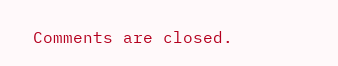Comments are closed.